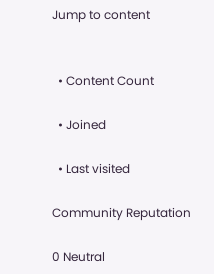Jump to content


  • Content Count

  • Joined

  • Last visited

Community Reputation

0 Neutral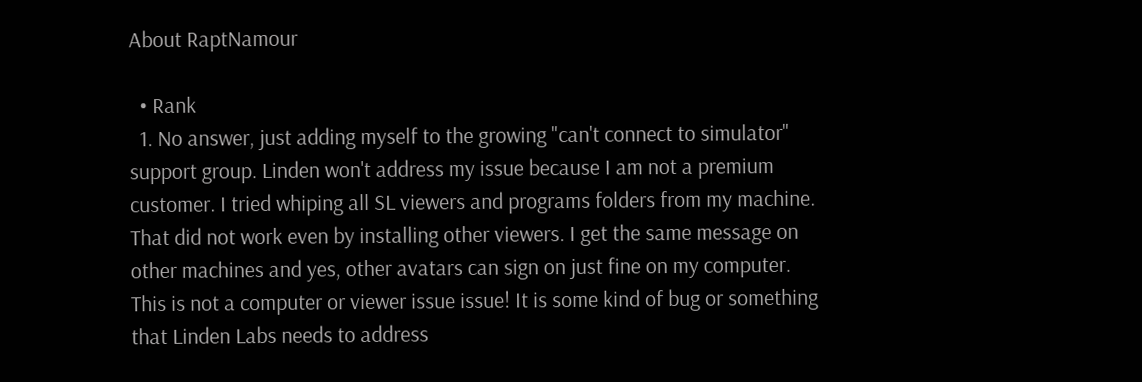About RaptNamour

  • Rank
  1. No answer, just adding myself to the growing "can't connect to simulator" support group. Linden won't address my issue because I am not a premium customer. I tried whiping all SL viewers and programs folders from my machine. That did not work even by installing other viewers. I get the same message on other machines and yes, other avatars can sign on just fine on my computer. This is not a computer or viewer issue issue! It is some kind of bug or something that Linden Labs needs to address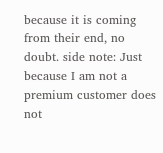because it is coming from their end, no doubt. side note: Just because I am not a premium customer does not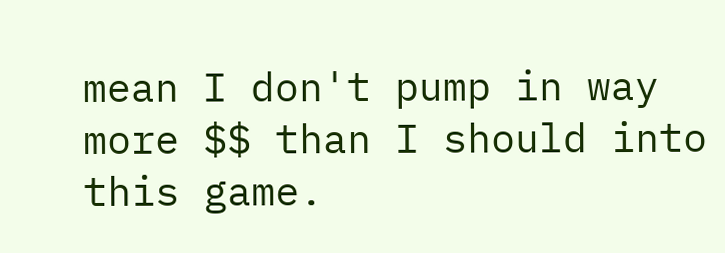mean I don't pump in way more $$ than I should into this game.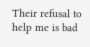Their refusal to help me is bad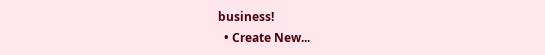business!
  • Create New...